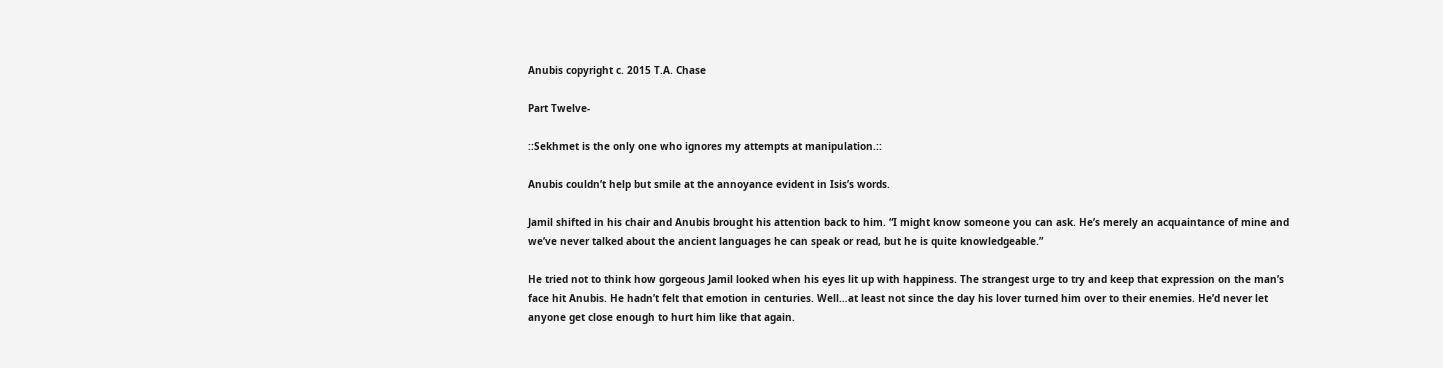Anubis copyright c. 2015 T.A. Chase

Part Twelve-

::Sekhmet is the only one who ignores my attempts at manipulation.::

Anubis couldn’t help but smile at the annoyance evident in Isis’s words.

Jamil shifted in his chair and Anubis brought his attention back to him. “I might know someone you can ask. He’s merely an acquaintance of mine and we’ve never talked about the ancient languages he can speak or read, but he is quite knowledgeable.”

He tried not to think how gorgeous Jamil looked when his eyes lit up with happiness. The strangest urge to try and keep that expression on the man’s face hit Anubis. He hadn’t felt that emotion in centuries. Well…at least not since the day his lover turned him over to their enemies. He’d never let anyone get close enough to hurt him like that again.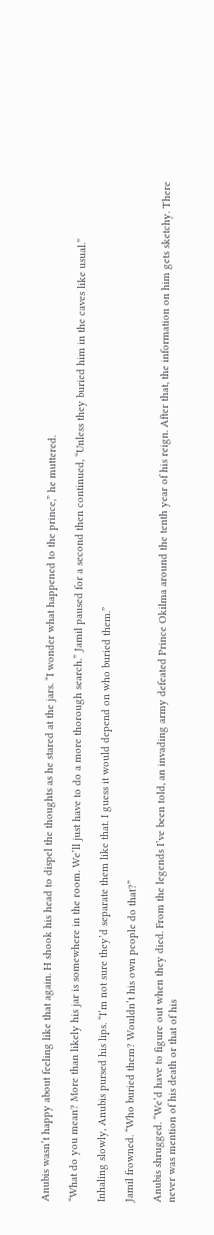Anubis wasn’t happy about feeling like that again. H shook his head to dispel the thoughts as he stared at the jars. “I wonder what happened to the prince,” he muttered.

“What do you mean? More than likely his jar is somewhere in the room. We’ll just have to do a more thorough search.” Jamil paused for a second then continued, “Unless they buried him in the caves like usual.”

Inhaling slowly, Anubis pursed his lips. “I’m not sure they’d separate them like that. I guess it would depend on who buried them.”

Jamil frowned. “Who buried them? Wouldn’t his own people do that?”

Anubis shrugged. “We’d have to figure out when they died. From the legends I’ve been told, an invading army defeated Prince Okilma around the tenth year of his reign. After that, the information on him gets sketchy. There never was mention of his death or that of his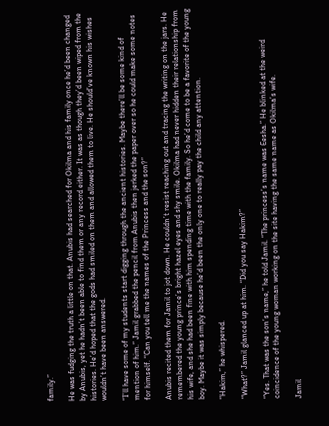family.”

He was fudging the truth a little on that. Anubis had searched for Okilma and his family once he’d been changed by Anubis, yet he hadn’t been able to find them or any record either. It was as though they’d been wiped from the histories. He’d hoped that the gods had smiled on them and allowed them to live. He should’ve known his wishes wouldn’t have been answered.

“I’ll have some of my students start digging through the ancient histories. Maybe there’ll be some kind of mention of him.” Jamil grabbed the pencil from Anubis then jerked the paper over so he could make some notes for himself. “Can you tell me the names of the Princess and the son?”

Anubis recited them for Jamil to jot down. He couldn’t resist reaching out and tracing the writing on the jars. He remembered the young prince’s bright hazel eyes and shy smile. Okilma had never hidden their relationship from his wife, and she had been fine with him spending time with the family. So he’d come to be a favorite of the young boy. Maybe it was simply because he’d been the only one to really pay the child any attention.

“Hakim,” he whispered.

“What?” Jamil glanced up at him. “Did you say Hakim?”

“Yes. That was the son’s name,” he told Jamil. “The princess’s name was Eesha.” He blinked at the weird coincidence of the young woman working on the site having the same name as Okilma’s wife.

Jamil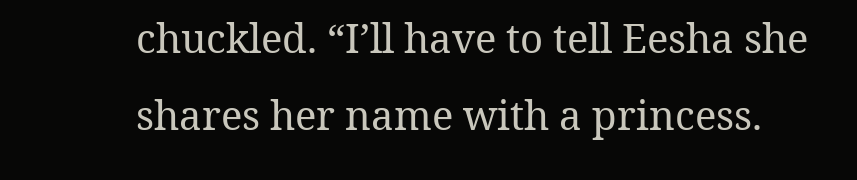chuckled. “I’ll have to tell Eesha she shares her name with a princess.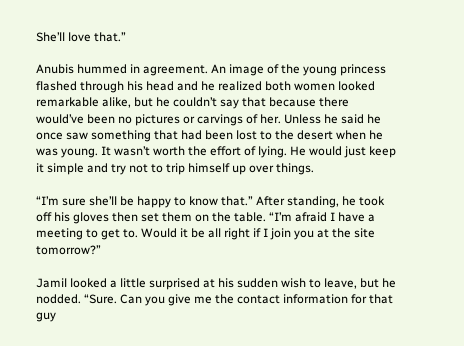She’ll love that.”

Anubis hummed in agreement. An image of the young princess flashed through his head and he realized both women looked remarkable alike, but he couldn’t say that because there would’ve been no pictures or carvings of her. Unless he said he once saw something that had been lost to the desert when he was young. It wasn’t worth the effort of lying. He would just keep it simple and try not to trip himself up over things.

“I’m sure she’ll be happy to know that.” After standing, he took off his gloves then set them on the table. “I’m afraid I have a meeting to get to. Would it be all right if I join you at the site tomorrow?”

Jamil looked a little surprised at his sudden wish to leave, but he nodded. “Sure. Can you give me the contact information for that guy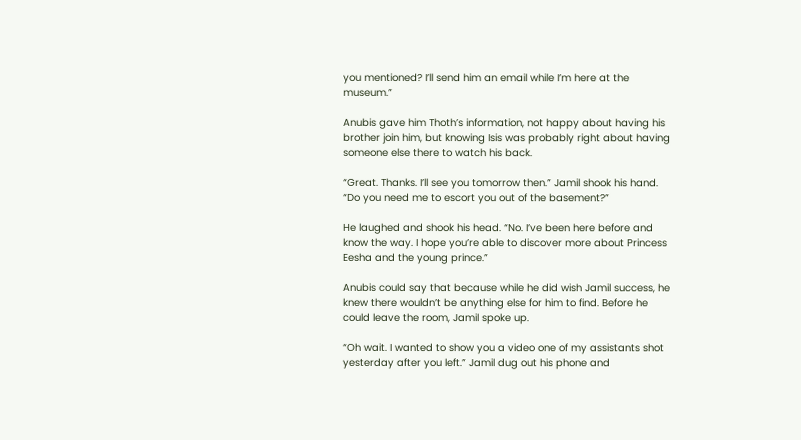you mentioned? I’ll send him an email while I’m here at the museum.”

Anubis gave him Thoth’s information, not happy about having his brother join him, but knowing Isis was probably right about having someone else there to watch his back.

“Great. Thanks. I’ll see you tomorrow then.” Jamil shook his hand. “Do you need me to escort you out of the basement?”

He laughed and shook his head. “No. I’ve been here before and know the way. I hope you’re able to discover more about Princess Eesha and the young prince.”

Anubis could say that because while he did wish Jamil success, he knew there wouldn’t be anything else for him to find. Before he could leave the room, Jamil spoke up.

“Oh wait. I wanted to show you a video one of my assistants shot yesterday after you left.” Jamil dug out his phone and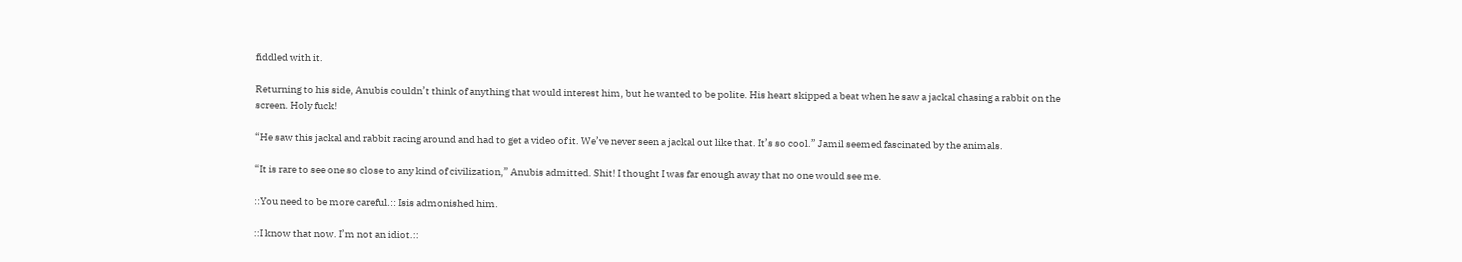fiddled with it.

Returning to his side, Anubis couldn’t think of anything that would interest him, but he wanted to be polite. His heart skipped a beat when he saw a jackal chasing a rabbit on the screen. Holy fuck!

“He saw this jackal and rabbit racing around and had to get a video of it. We’ve never seen a jackal out like that. It’s so cool.” Jamil seemed fascinated by the animals.

“It is rare to see one so close to any kind of civilization,” Anubis admitted. Shit! I thought I was far enough away that no one would see me.

::You need to be more careful.:: Isis admonished him.

::I know that now. I’m not an idiot.::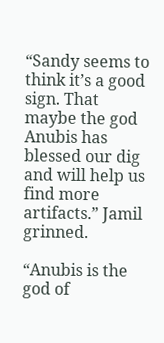“Sandy seems to think it’s a good sign. That maybe the god Anubis has blessed our dig and will help us find more artifacts.” Jamil grinned.

“Anubis is the god of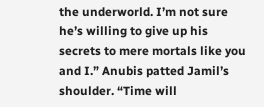the underworld. I’m not sure he’s willing to give up his secrets to mere mortals like you and I.” Anubis patted Jamil’s shoulder. “Time will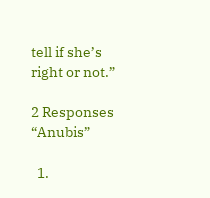tell if she’s right or not.”

2 Responses “Anubis”

  1.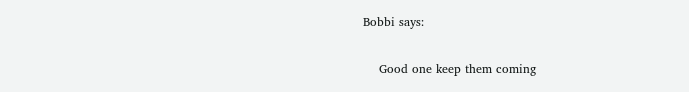Bobbi says:

    Good one keep them coming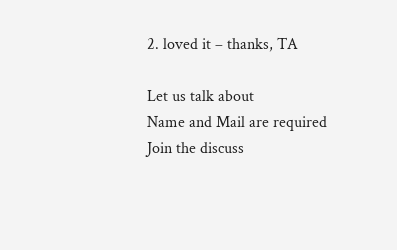2. loved it – thanks, TA

Let us talk about
Name and Mail are required
Join the discuss